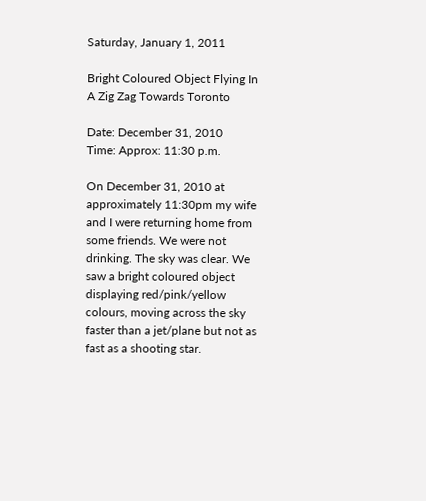Saturday, January 1, 2011

Bright Coloured Object Flying In A Zig Zag Towards Toronto

Date: December 31, 2010
Time: Approx: 11:30 p.m.

On December 31, 2010 at approximately 11:30pm my wife and I were returning home from some friends. We were not drinking. The sky was clear. We saw a bright coloured object displaying red/pink/yellow colours, moving across the sky faster than a jet/plane but not as fast as a shooting star.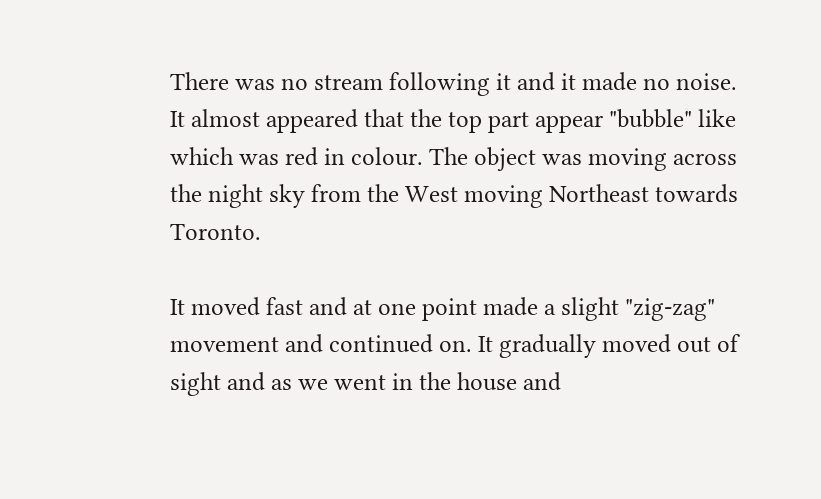There was no stream following it and it made no noise. It almost appeared that the top part appear "bubble" like which was red in colour. The object was moving across the night sky from the West moving Northeast towards Toronto.

It moved fast and at one point made a slight "zig-zag" movement and continued on. It gradually moved out of sight and as we went in the house and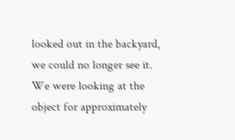looked out in the backyard, we could no longer see it. We were looking at the object for approximately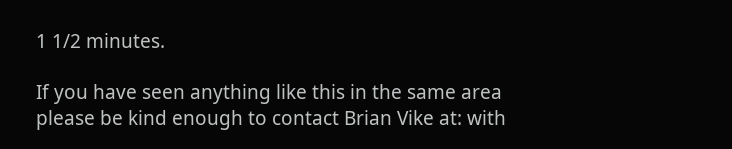1 1/2 minutes.

If you have seen anything like this in the same area please be kind enough to contact Brian Vike at: with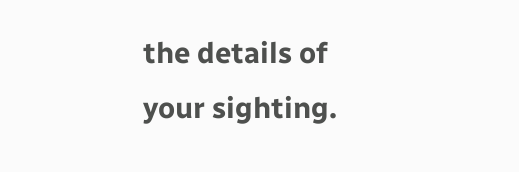the details of your sighting.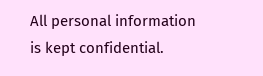All personal information is kept confidential.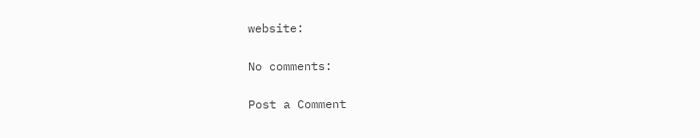website:

No comments:

Post a Comment